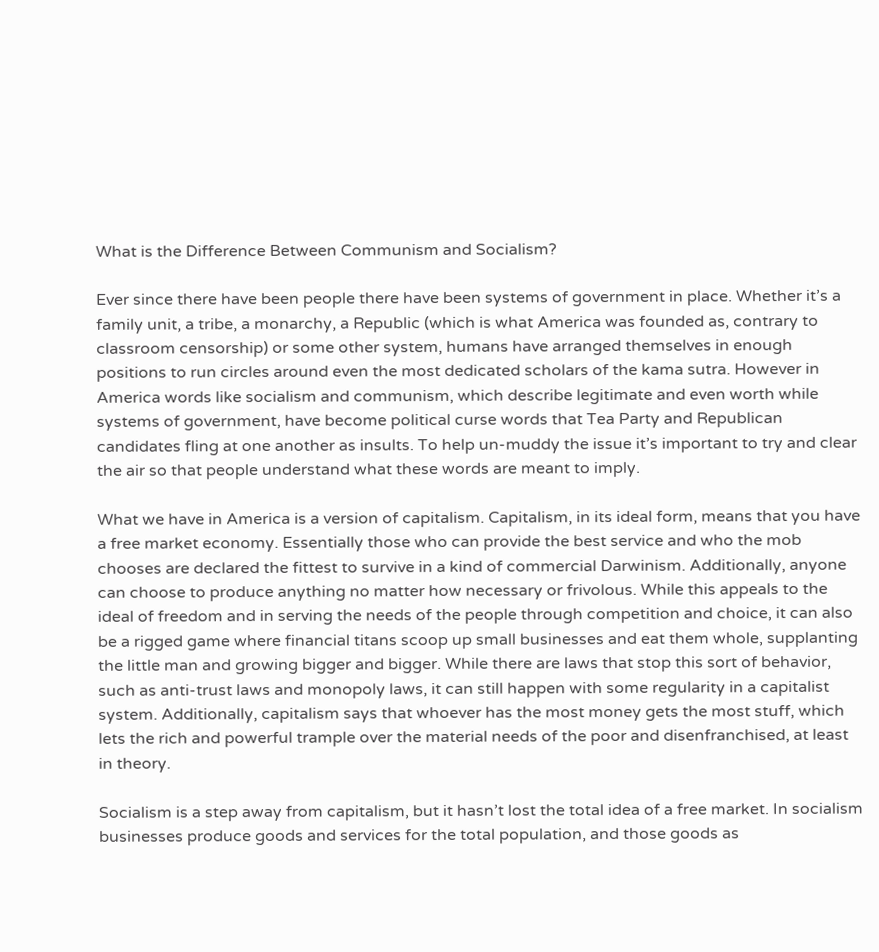What is the Difference Between Communism and Socialism?

Ever since there have been people there have been systems of government in place. Whether it’s a family unit, a tribe, a monarchy, a Republic (which is what America was founded as, contrary to classroom censorship) or some other system, humans have arranged themselves in enough positions to run circles around even the most dedicated scholars of the kama sutra. However in America words like socialism and communism, which describe legitimate and even worth while systems of government, have become political curse words that Tea Party and Republican candidates fling at one another as insults. To help un-muddy the issue it’s important to try and clear the air so that people understand what these words are meant to imply.

What we have in America is a version of capitalism. Capitalism, in its ideal form, means that you have a free market economy. Essentially those who can provide the best service and who the mob chooses are declared the fittest to survive in a kind of commercial Darwinism. Additionally, anyone can choose to produce anything no matter how necessary or frivolous. While this appeals to the ideal of freedom and in serving the needs of the people through competition and choice, it can also be a rigged game where financial titans scoop up small businesses and eat them whole, supplanting the little man and growing bigger and bigger. While there are laws that stop this sort of behavior, such as anti-trust laws and monopoly laws, it can still happen with some regularity in a capitalist system. Additionally, capitalism says that whoever has the most money gets the most stuff, which lets the rich and powerful trample over the material needs of the poor and disenfranchised, at least in theory.

Socialism is a step away from capitalism, but it hasn’t lost the total idea of a free market. In socialism businesses produce goods and services for the total population, and those goods as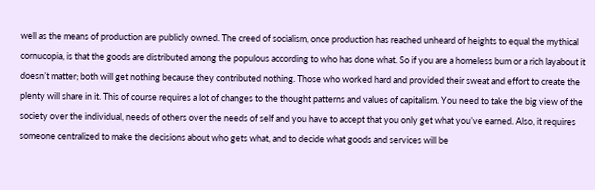well as the means of production are publicly owned. The creed of socialism, once production has reached unheard of heights to equal the mythical cornucopia, is that the goods are distributed among the populous according to who has done what. So if you are a homeless bum or a rich layabout it doesn’t matter; both will get nothing because they contributed nothing. Those who worked hard and provided their sweat and effort to create the plenty will share in it. This of course requires a lot of changes to the thought patterns and values of capitalism. You need to take the big view of the society over the individual, needs of others over the needs of self and you have to accept that you only get what you’ve earned. Also, it requires someone centralized to make the decisions about who gets what, and to decide what goods and services will be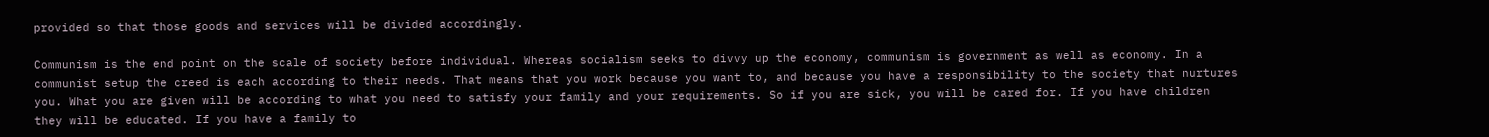provided so that those goods and services will be divided accordingly.

Communism is the end point on the scale of society before individual. Whereas socialism seeks to divvy up the economy, communism is government as well as economy. In a communist setup the creed is each according to their needs. That means that you work because you want to, and because you have a responsibility to the society that nurtures you. What you are given will be according to what you need to satisfy your family and your requirements. So if you are sick, you will be cared for. If you have children they will be educated. If you have a family to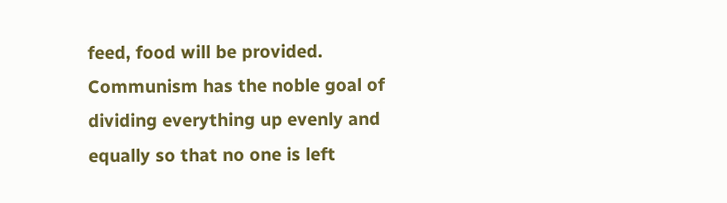feed, food will be provided. Communism has the noble goal of dividing everything up evenly and equally so that no one is left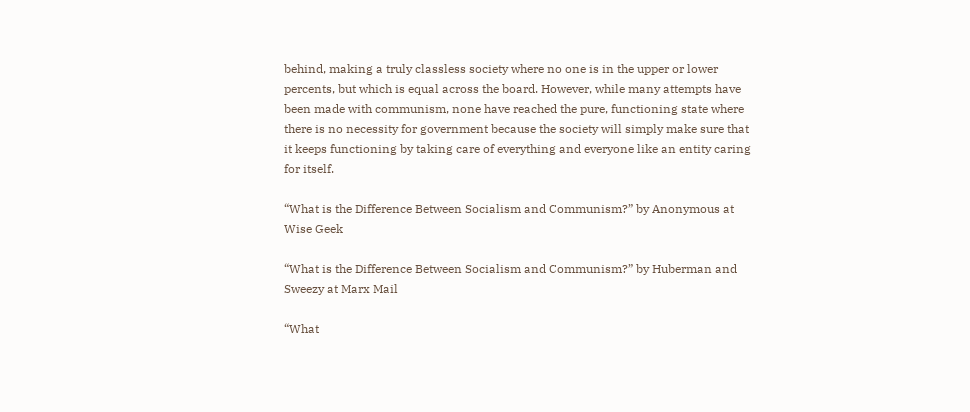behind, making a truly classless society where no one is in the upper or lower percents, but which is equal across the board. However, while many attempts have been made with communism, none have reached the pure, functioning state where there is no necessity for government because the society will simply make sure that it keeps functioning by taking care of everything and everyone like an entity caring for itself.

“What is the Difference Between Socialism and Communism?” by Anonymous at Wise Geek

“What is the Difference Between Socialism and Communism?” by Huberman and Sweezy at Marx Mail

“What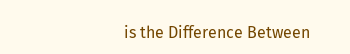is the Difference Between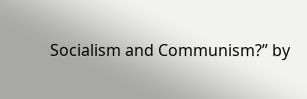Socialism and Communism?” by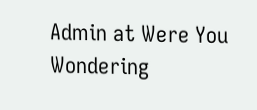Admin at Were You Wondering